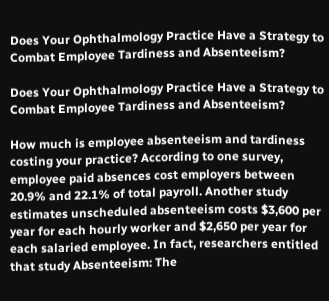Does Your Ophthalmology Practice Have a Strategy to Combat Employee Tardiness and Absenteeism?

Does Your Ophthalmology Practice Have a Strategy to Combat Employee Tardiness and Absenteeism?

How much is employee absenteeism and tardiness costing your practice? According to one survey, employee paid absences cost employers between 20.9% and 22.1% of total payroll. Another study estimates unscheduled absenteeism costs $3,600 per year for each hourly worker and $2,650 per year for each salaried employee. In fact, researchers entitled that study Absenteeism: The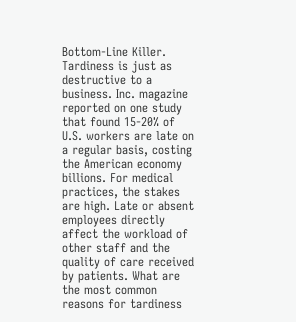Bottom-Line Killer. Tardiness is just as destructive to a business. Inc. magazine reported on one study that found 15-20% of U.S. workers are late on a regular basis, costing the American economy billions. For medical practices, the stakes are high. Late or absent employees directly affect the workload of other staff and the quality of care received by patients. What are the most common reasons for tardiness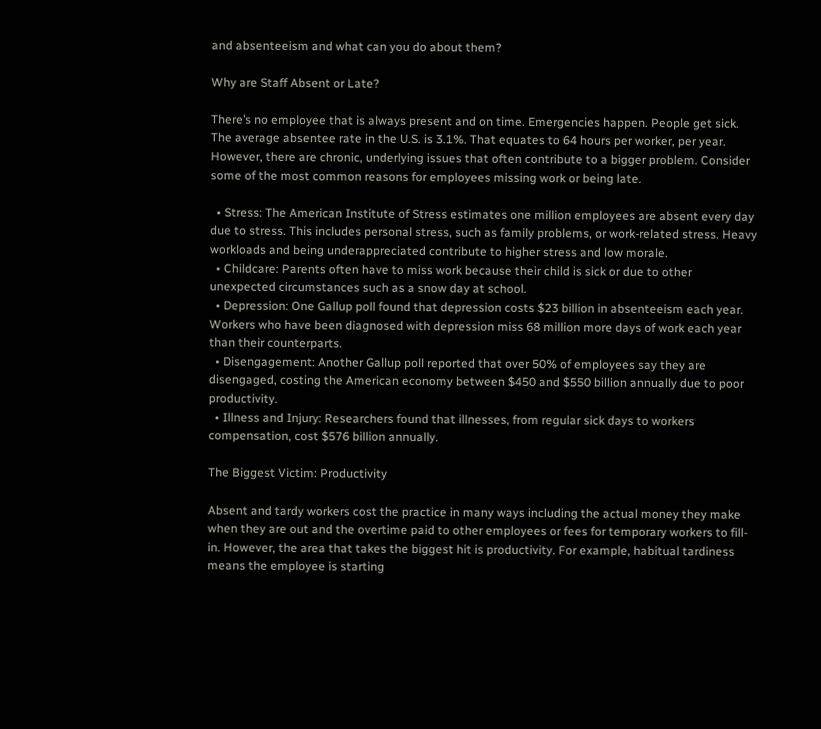and absenteeism and what can you do about them?

Why are Staff Absent or Late?

There’s no employee that is always present and on time. Emergencies happen. People get sick. The average absentee rate in the U.S. is 3.1%. That equates to 64 hours per worker, per year. However, there are chronic, underlying issues that often contribute to a bigger problem. Consider some of the most common reasons for employees missing work or being late.

  • Stress: The American Institute of Stress estimates one million employees are absent every day due to stress. This includes personal stress, such as family problems, or work-related stress. Heavy workloads and being underappreciated contribute to higher stress and low morale.
  • Childcare: Parents often have to miss work because their child is sick or due to other unexpected circumstances such as a snow day at school.
  • Depression: One Gallup poll found that depression costs $23 billion in absenteeism each year. Workers who have been diagnosed with depression miss 68 million more days of work each year than their counterparts.
  • Disengagement: Another Gallup poll reported that over 50% of employees say they are disengaged, costing the American economy between $450 and $550 billion annually due to poor productivity.
  • Illness and Injury: Researchers found that illnesses, from regular sick days to workers compensation, cost $576 billion annually.

The Biggest Victim: Productivity

Absent and tardy workers cost the practice in many ways including the actual money they make when they are out and the overtime paid to other employees or fees for temporary workers to fill-in. However, the area that takes the biggest hit is productivity. For example, habitual tardiness means the employee is starting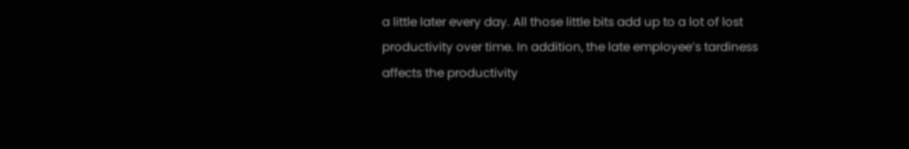a little later every day. All those little bits add up to a lot of lost productivity over time. In addition, the late employee’s tardiness affects the productivity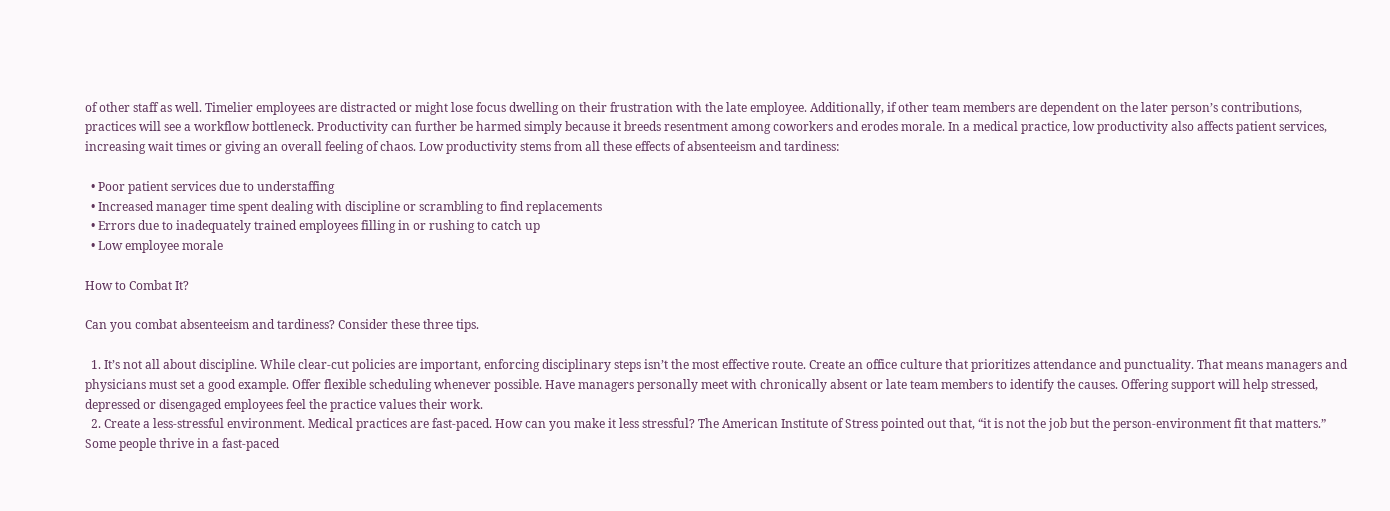of other staff as well. Timelier employees are distracted or might lose focus dwelling on their frustration with the late employee. Additionally, if other team members are dependent on the later person’s contributions, practices will see a workflow bottleneck. Productivity can further be harmed simply because it breeds resentment among coworkers and erodes morale. In a medical practice, low productivity also affects patient services, increasing wait times or giving an overall feeling of chaos. Low productivity stems from all these effects of absenteeism and tardiness:

  • Poor patient services due to understaffing
  • Increased manager time spent dealing with discipline or scrambling to find replacements
  • Errors due to inadequately trained employees filling in or rushing to catch up
  • Low employee morale

How to Combat It?

Can you combat absenteeism and tardiness? Consider these three tips.

  1. It’s not all about discipline. While clear-cut policies are important, enforcing disciplinary steps isn’t the most effective route. Create an office culture that prioritizes attendance and punctuality. That means managers and physicians must set a good example. Offer flexible scheduling whenever possible. Have managers personally meet with chronically absent or late team members to identify the causes. Offering support will help stressed, depressed or disengaged employees feel the practice values their work.
  2. Create a less-stressful environment. Medical practices are fast-paced. How can you make it less stressful? The American Institute of Stress pointed out that, “it is not the job but the person-environment fit that matters.” Some people thrive in a fast-paced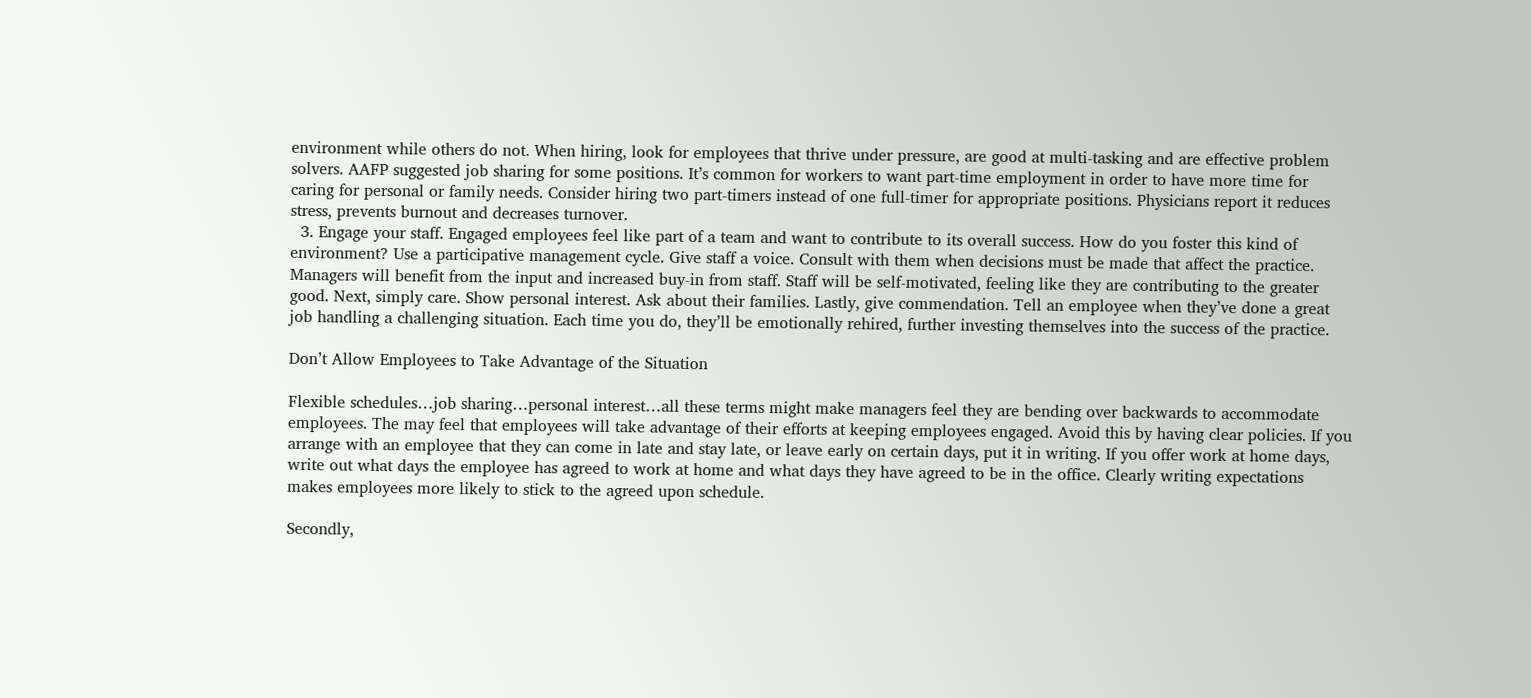environment while others do not. When hiring, look for employees that thrive under pressure, are good at multi-tasking and are effective problem solvers. AAFP suggested job sharing for some positions. It’s common for workers to want part-time employment in order to have more time for caring for personal or family needs. Consider hiring two part-timers instead of one full-timer for appropriate positions. Physicians report it reduces stress, prevents burnout and decreases turnover.
  3. Engage your staff. Engaged employees feel like part of a team and want to contribute to its overall success. How do you foster this kind of environment? Use a participative management cycle. Give staff a voice. Consult with them when decisions must be made that affect the practice. Managers will benefit from the input and increased buy-in from staff. Staff will be self-motivated, feeling like they are contributing to the greater good. Next, simply care. Show personal interest. Ask about their families. Lastly, give commendation. Tell an employee when they’ve done a great job handling a challenging situation. Each time you do, they’ll be emotionally rehired, further investing themselves into the success of the practice.

Don’t Allow Employees to Take Advantage of the Situation

Flexible schedules…job sharing…personal interest…all these terms might make managers feel they are bending over backwards to accommodate employees. The may feel that employees will take advantage of their efforts at keeping employees engaged. Avoid this by having clear policies. If you arrange with an employee that they can come in late and stay late, or leave early on certain days, put it in writing. If you offer work at home days, write out what days the employee has agreed to work at home and what days they have agreed to be in the office. Clearly writing expectations makes employees more likely to stick to the agreed upon schedule.

Secondly,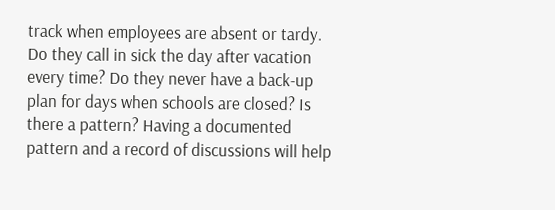track when employees are absent or tardy. Do they call in sick the day after vacation every time? Do they never have a back-up plan for days when schools are closed? Is there a pattern? Having a documented pattern and a record of discussions will help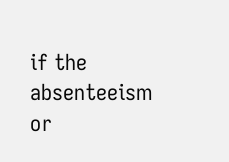if the absenteeism or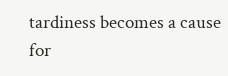tardiness becomes a cause for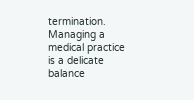termination. Managing a medical practice is a delicate balance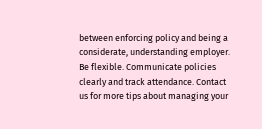between enforcing policy and being a considerate, understanding employer. Be flexible. Communicate policies clearly and track attendance. Contact us for more tips about managing your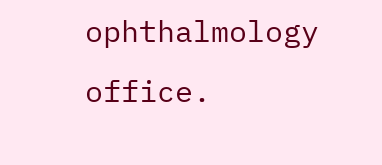ophthalmology office.